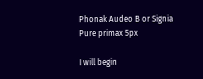Phonak Audeo B or Signia Pure primax 5px

I will begin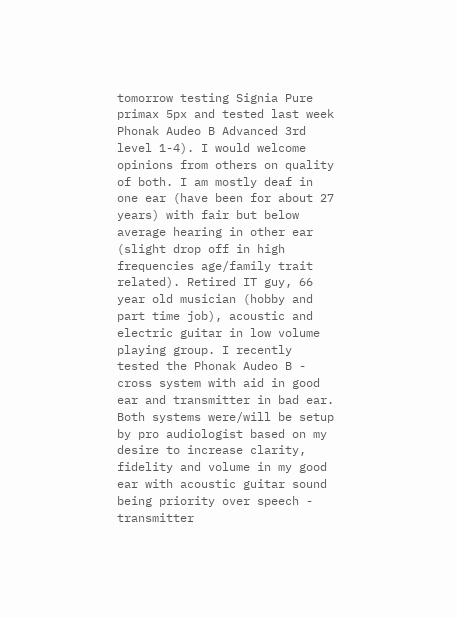tomorrow testing Signia Pure primax 5px and tested last week Phonak Audeo B Advanced 3rd level 1-4). I would welcome opinions from others on quality of both. I am mostly deaf in one ear (have been for about 27 years) with fair but below average hearing in other ear (slight drop off in high frequencies age/family trait related). Retired IT guy, 66 year old musician (hobby and part time job), acoustic and electric guitar in low volume playing group. I recently tested the Phonak Audeo B - cross system with aid in good ear and transmitter in bad ear. Both systems were/will be setup by pro audiologist based on my desire to increase clarity, fidelity and volume in my good ear with acoustic guitar sound being priority over speech - transmitter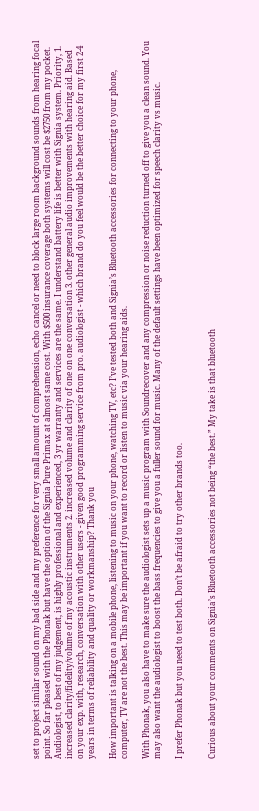set to project similar sound on my bad side and my preference for very small amount of comprehension, echo cancel or need to block large room background sounds from hearing focal point. So far pleased with the Phonak but have the option of the Signia Pure Primax at almost same cost. With $500 insurance coverage both systems will cost be $2750 from my pocket. Audiologist, to best of my judgement, is highly professional and experienced, 3 yr warranty and services are the same. I understand battery life is better with Signia system. Priority, 1. increased clarity/fidelity/volume of my acoustic instruments 2. increased volume and clarity of one on one conversation 3. other general audio improvements with hearing aid. Based on your exp. with, research, conversation with other users - given good programming service from pro. audiologist - which brand do you feel would be the better choice for my first 2-4 years in terms of reliability and quality or workmanship? Thank you

How important is talking on a mobile phone, listening to music on your phone, watching TV, etc? I’ve tested both and Signia’s Bluetooth accessories for connecting to your phone, computer, TV are not the best. This may be important if you want to record or listen to music via your hearing aids.

With Phonak, you also have to make sure the audiologist sets up a music program with Soundrecover and any compression or noise reduction turned off to give you a clean sound. You may also want the audiologist to boost the bass frequencies to give you a fuller sound for music. Many of the default settings have been optimized for speech clarity vs music.

I prefer Phonak but you need to test both. Don’t be afraid to try other brands too.


Curious about your comments on Signia’s Bluetooth accessories not being “the best.” My take is that bluetooth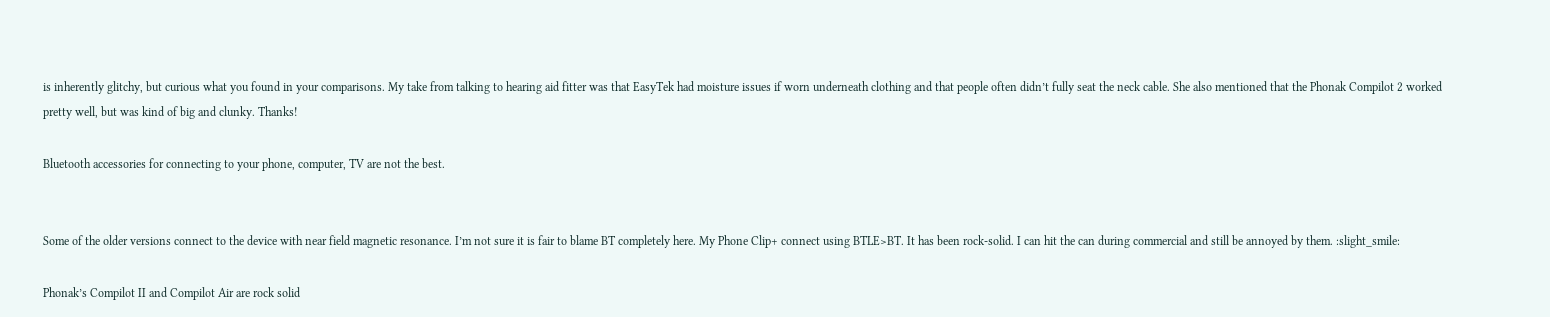is inherently glitchy, but curious what you found in your comparisons. My take from talking to hearing aid fitter was that EasyTek had moisture issues if worn underneath clothing and that people often didn’t fully seat the neck cable. She also mentioned that the Phonak Compilot 2 worked pretty well, but was kind of big and clunky. Thanks!

Bluetooth accessories for connecting to your phone, computer, TV are not the best.


Some of the older versions connect to the device with near field magnetic resonance. I’m not sure it is fair to blame BT completely here. My Phone Clip+ connect using BTLE>BT. It has been rock-solid. I can hit the can during commercial and still be annoyed by them. :slight_smile:

Phonak’s Compilot II and Compilot Air are rock solid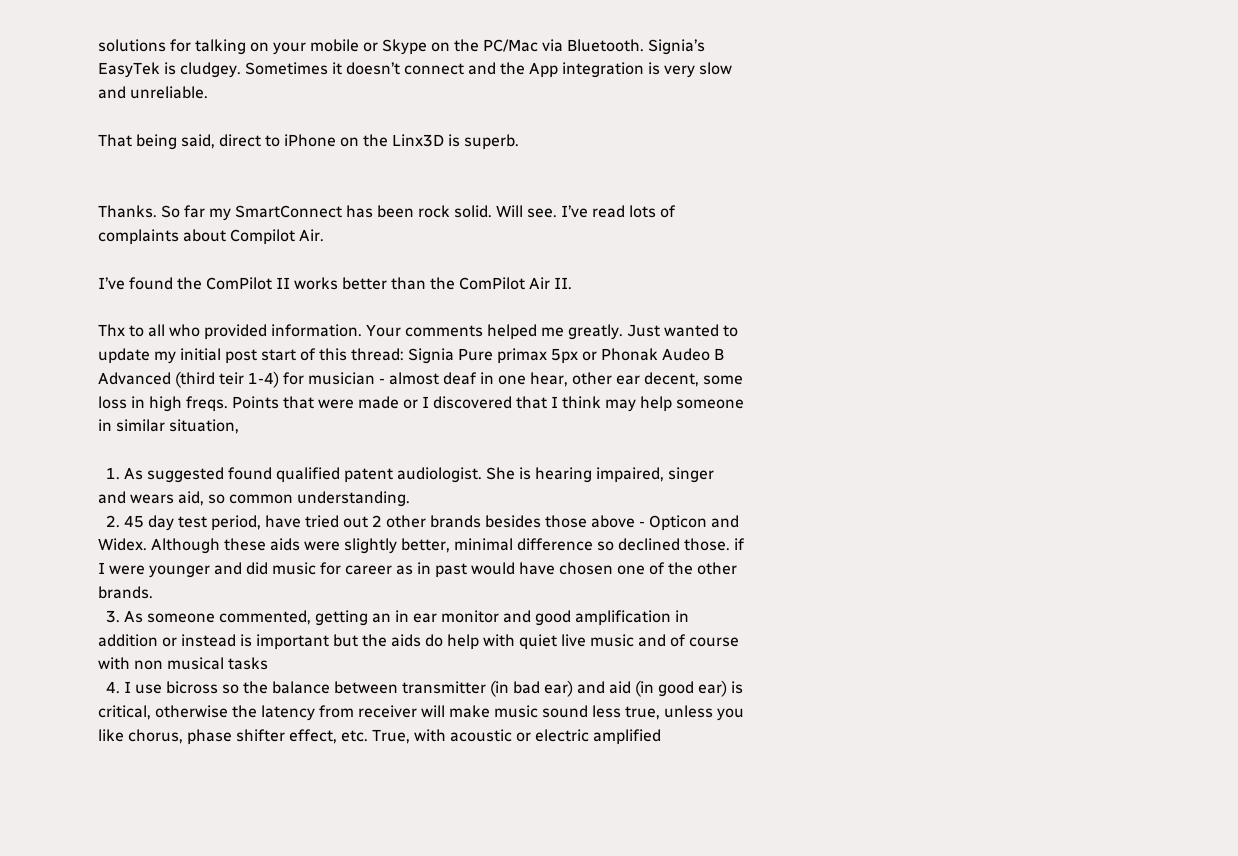solutions for talking on your mobile or Skype on the PC/Mac via Bluetooth. Signia’s EasyTek is cludgey. Sometimes it doesn’t connect and the App integration is very slow and unreliable.

That being said, direct to iPhone on the Linx3D is superb.


Thanks. So far my SmartConnect has been rock solid. Will see. I’ve read lots of complaints about Compilot Air.

I’ve found the ComPilot II works better than the ComPilot Air II.

Thx to all who provided information. Your comments helped me greatly. Just wanted to update my initial post start of this thread: Signia Pure primax 5px or Phonak Audeo B Advanced (third teir 1-4) for musician - almost deaf in one hear, other ear decent, some loss in high freqs. Points that were made or I discovered that I think may help someone in similar situation,

  1. As suggested found qualified patent audiologist. She is hearing impaired, singer and wears aid, so common understanding.
  2. 45 day test period, have tried out 2 other brands besides those above - Opticon and Widex. Although these aids were slightly better, minimal difference so declined those. if I were younger and did music for career as in past would have chosen one of the other brands.
  3. As someone commented, getting an in ear monitor and good amplification in addition or instead is important but the aids do help with quiet live music and of course with non musical tasks
  4. I use bicross so the balance between transmitter (in bad ear) and aid (in good ear) is critical, otherwise the latency from receiver will make music sound less true, unless you like chorus, phase shifter effect, etc. True, with acoustic or electric amplified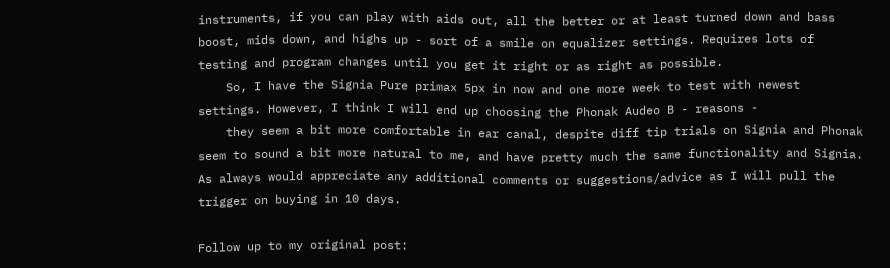instruments, if you can play with aids out, all the better or at least turned down and bass boost, mids down, and highs up - sort of a smile on equalizer settings. Requires lots of testing and program changes until you get it right or as right as possible.
    So, I have the Signia Pure primax 5px in now and one more week to test with newest settings. However, I think I will end up choosing the Phonak Audeo B - reasons -
    they seem a bit more comfortable in ear canal, despite diff tip trials on Signia and Phonak seem to sound a bit more natural to me, and have pretty much the same functionality and Signia. As always would appreciate any additional comments or suggestions/advice as I will pull the trigger on buying in 10 days.

Follow up to my original post: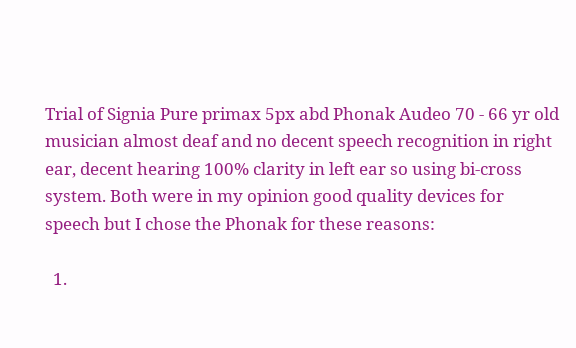Trial of Signia Pure primax 5px abd Phonak Audeo 70 - 66 yr old musician almost deaf and no decent speech recognition in right ear, decent hearing 100% clarity in left ear so using bi-cross system. Both were in my opinion good quality devices for speech but I chose the Phonak for these reasons:

  1.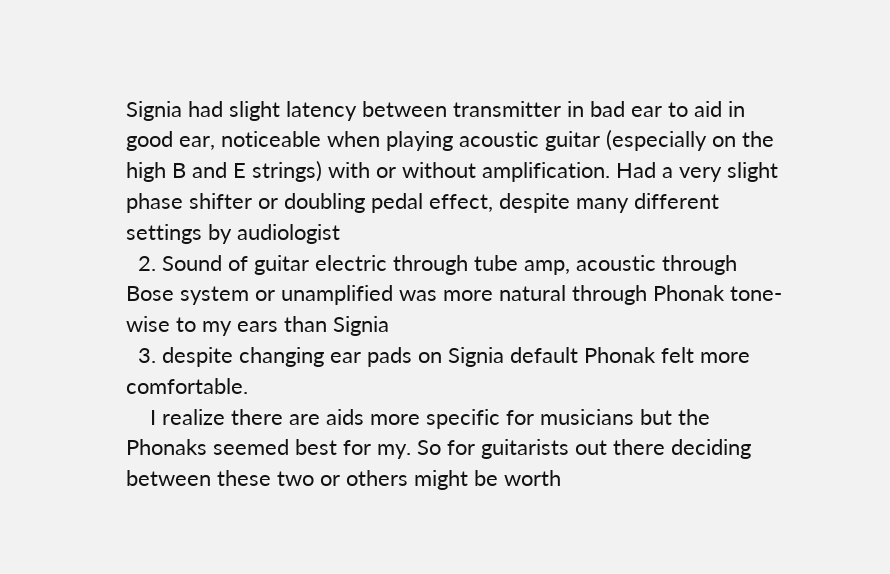Signia had slight latency between transmitter in bad ear to aid in good ear, noticeable when playing acoustic guitar (especially on the high B and E strings) with or without amplification. Had a very slight phase shifter or doubling pedal effect, despite many different settings by audiologist
  2. Sound of guitar electric through tube amp, acoustic through Bose system or unamplified was more natural through Phonak tone-wise to my ears than Signia
  3. despite changing ear pads on Signia default Phonak felt more comfortable.
    I realize there are aids more specific for musicians but the Phonaks seemed best for my. So for guitarists out there deciding between these two or others might be worth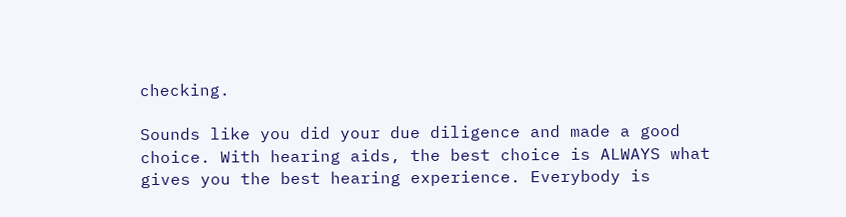checking.

Sounds like you did your due diligence and made a good choice. With hearing aids, the best choice is ALWAYS what gives you the best hearing experience. Everybody is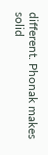different. Phonak makes solid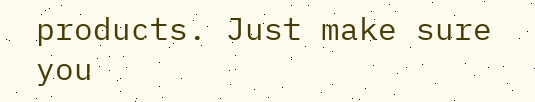products. Just make sure you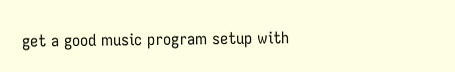get a good music program setup with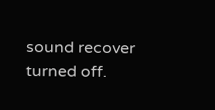sound recover turned off.